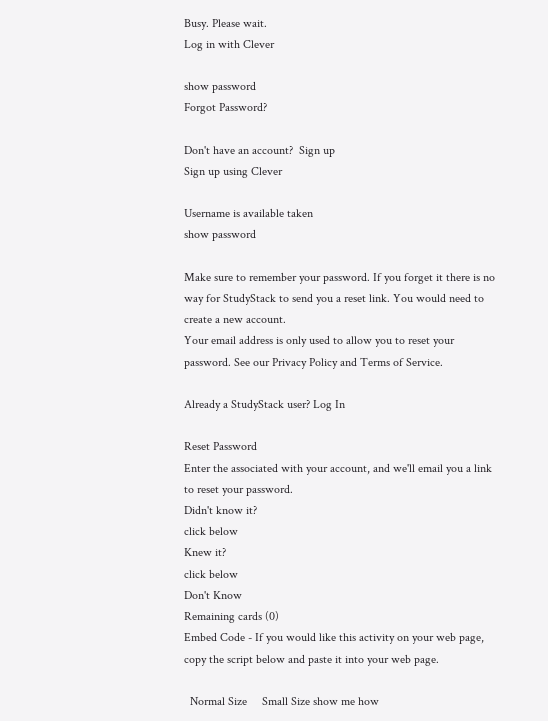Busy. Please wait.
Log in with Clever

show password
Forgot Password?

Don't have an account?  Sign up
Sign up using Clever

Username is available taken
show password

Make sure to remember your password. If you forget it there is no way for StudyStack to send you a reset link. You would need to create a new account.
Your email address is only used to allow you to reset your password. See our Privacy Policy and Terms of Service.

Already a StudyStack user? Log In

Reset Password
Enter the associated with your account, and we'll email you a link to reset your password.
Didn't know it?
click below
Knew it?
click below
Don't Know
Remaining cards (0)
Embed Code - If you would like this activity on your web page, copy the script below and paste it into your web page.

  Normal Size     Small Size show me how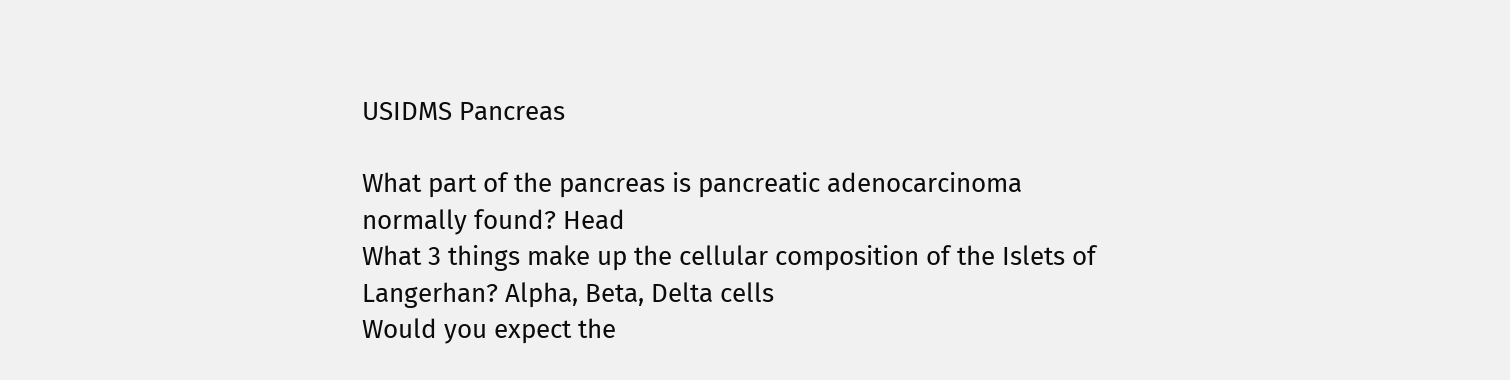USIDMS Pancreas

What part of the pancreas is pancreatic adenocarcinoma normally found? Head
What 3 things make up the cellular composition of the Islets of Langerhan? Alpha, Beta, Delta cells
Would you expect the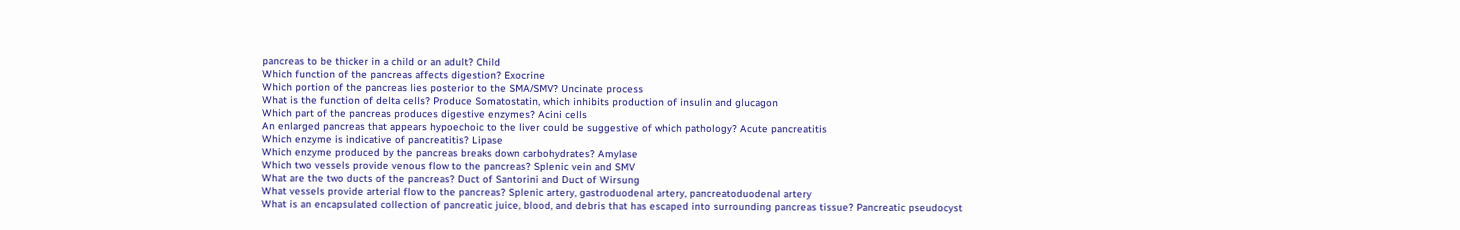pancreas to be thicker in a child or an adult? Child
Which function of the pancreas affects digestion? Exocrine
Which portion of the pancreas lies posterior to the SMA/SMV? Uncinate process
What is the function of delta cells? Produce Somatostatin, which inhibits production of insulin and glucagon
Which part of the pancreas produces digestive enzymes? Acini cells
An enlarged pancreas that appears hypoechoic to the liver could be suggestive of which pathology? Acute pancreatitis
Which enzyme is indicative of pancreatitis? Lipase
Which enzyme produced by the pancreas breaks down carbohydrates? Amylase
Which two vessels provide venous flow to the pancreas? Splenic vein and SMV
What are the two ducts of the pancreas? Duct of Santorini and Duct of Wirsung
What vessels provide arterial flow to the pancreas? Splenic artery, gastroduodenal artery, pancreatoduodenal artery
What is an encapsulated collection of pancreatic juice, blood, and debris that has escaped into surrounding pancreas tissue? Pancreatic pseudocyst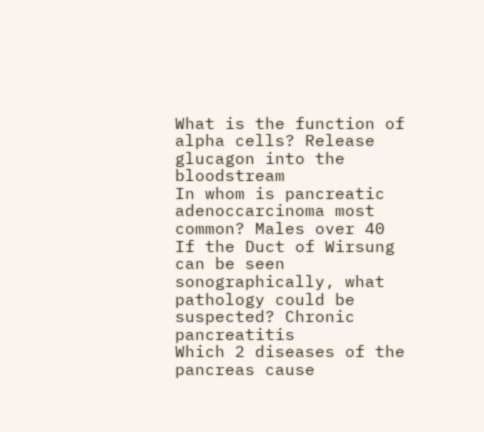What is the function of alpha cells? Release glucagon into the bloodstream
In whom is pancreatic adenoccarcinoma most common? Males over 40
If the Duct of Wirsung can be seen sonographically, what pathology could be suspected? Chronic pancreatitis
Which 2 diseases of the pancreas cause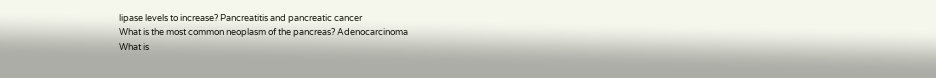lipase levels to increase? Pancreatitis and pancreatic cancer
What is the most common neoplasm of the pancreas? Adenocarcinoma
What is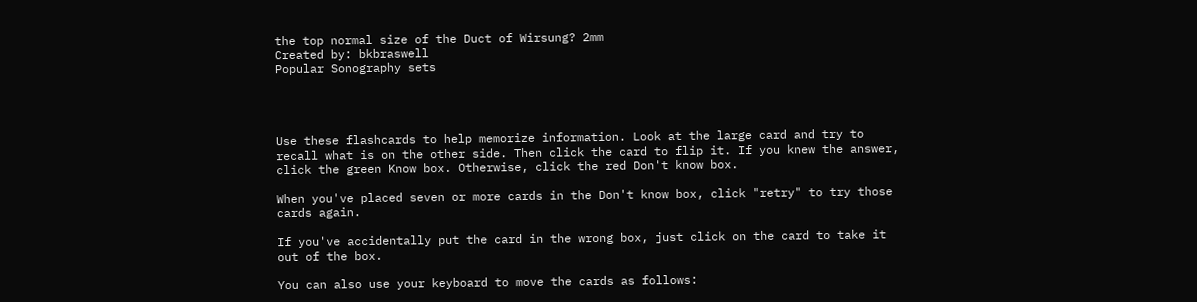the top normal size of the Duct of Wirsung? 2mm
Created by: bkbraswell
Popular Sonography sets




Use these flashcards to help memorize information. Look at the large card and try to recall what is on the other side. Then click the card to flip it. If you knew the answer, click the green Know box. Otherwise, click the red Don't know box.

When you've placed seven or more cards in the Don't know box, click "retry" to try those cards again.

If you've accidentally put the card in the wrong box, just click on the card to take it out of the box.

You can also use your keyboard to move the cards as follows: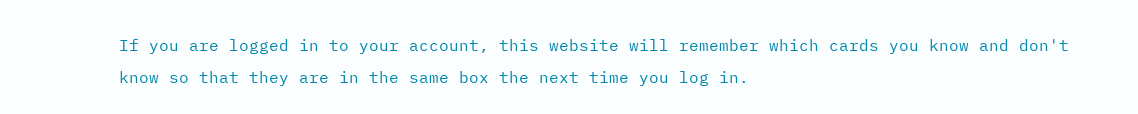If you are logged in to your account, this website will remember which cards you know and don't know so that they are in the same box the next time you log in.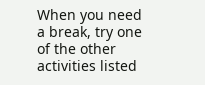When you need a break, try one of the other activities listed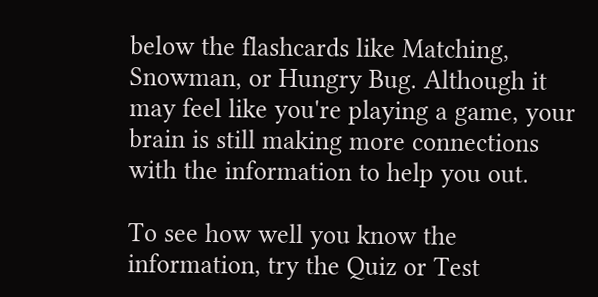below the flashcards like Matching, Snowman, or Hungry Bug. Although it may feel like you're playing a game, your brain is still making more connections with the information to help you out.

To see how well you know the information, try the Quiz or Test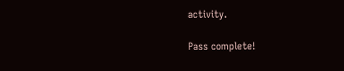activity.

Pass complete!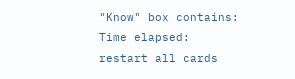"Know" box contains:
Time elapsed:
restart all cards